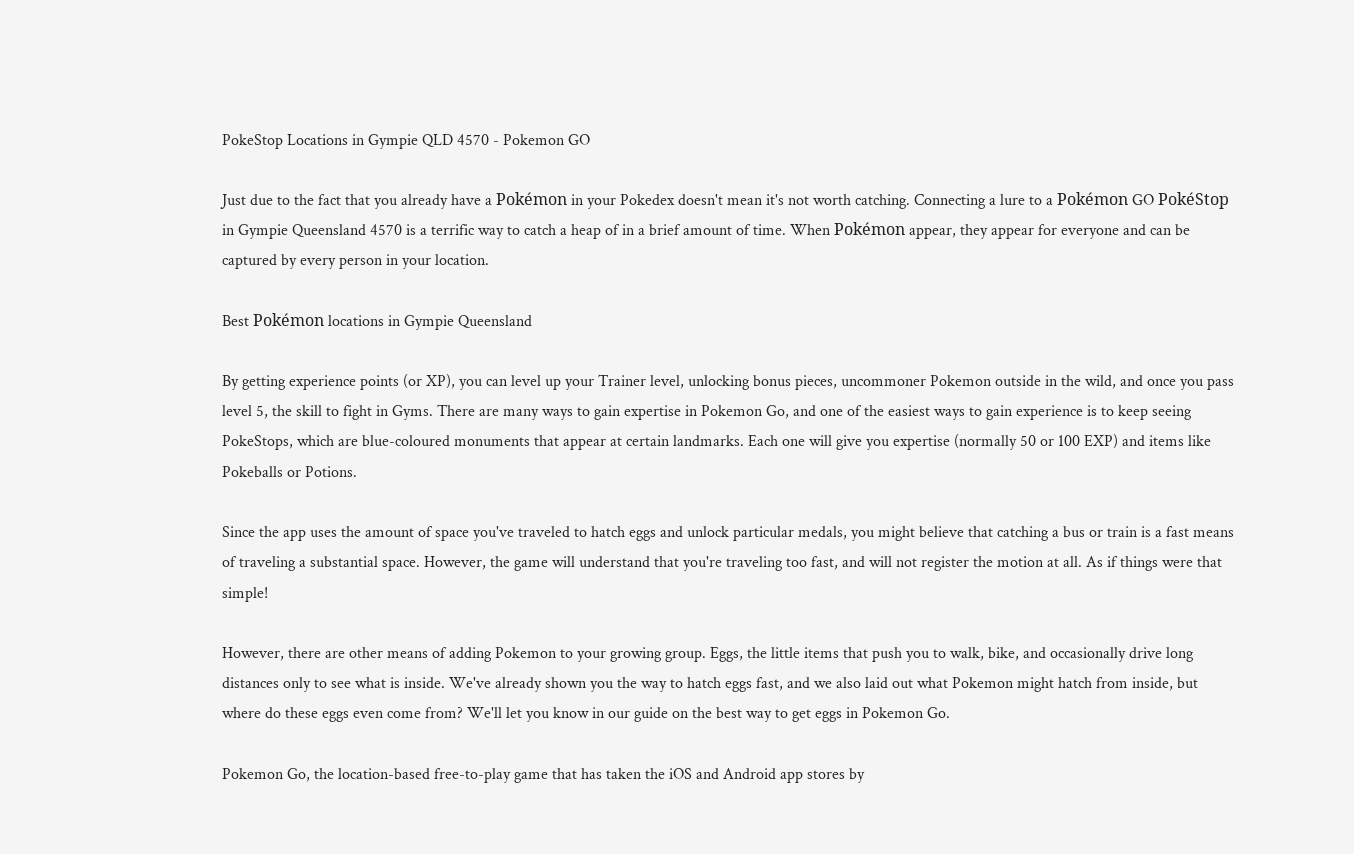PokeStop Locations in Gympie QLD 4570 - Pokemon GO

Just due to the fact that you already have a Pokémon in your Pokedex doesn't mean it's not worth catching. Connecting a lure to a Pokémon GO PokéStop in Gympie Queensland 4570 is a terrific way to catch a heap of in a brief amount of time. When Pokémon appear, they appear for everyone and can be captured by every person in your location.

Best Pokémon locations in Gympie Queensland

By getting experience points (or XP), you can level up your Trainer level, unlocking bonus pieces, uncommoner Pokemon outside in the wild, and once you pass level 5, the skill to fight in Gyms. There are many ways to gain expertise in Pokemon Go, and one of the easiest ways to gain experience is to keep seeing PokeStops, which are blue-coloured monuments that appear at certain landmarks. Each one will give you expertise (normally 50 or 100 EXP) and items like Pokeballs or Potions.

Since the app uses the amount of space you've traveled to hatch eggs and unlock particular medals, you might believe that catching a bus or train is a fast means of traveling a substantial space. However, the game will understand that you're traveling too fast, and will not register the motion at all. As if things were that simple!

However, there are other means of adding Pokemon to your growing group. Eggs, the little items that push you to walk, bike, and occasionally drive long distances only to see what is inside. We've already shown you the way to hatch eggs fast, and we also laid out what Pokemon might hatch from inside, but where do these eggs even come from? We'll let you know in our guide on the best way to get eggs in Pokemon Go.

Pokemon Go, the location-based free-to-play game that has taken the iOS and Android app stores by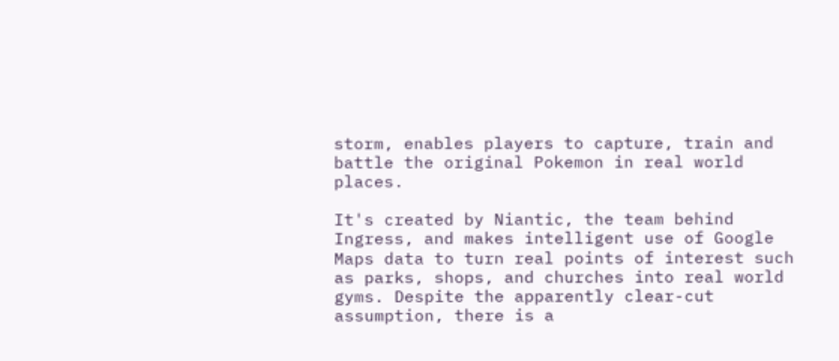storm, enables players to capture, train and battle the original Pokemon in real world places.

It's created by Niantic, the team behind Ingress, and makes intelligent use of Google Maps data to turn real points of interest such as parks, shops, and churches into real world gyms. Despite the apparently clear-cut assumption, there is a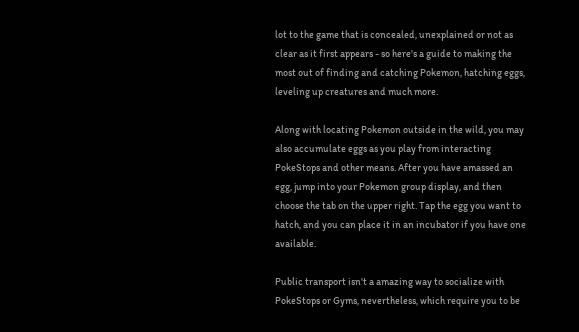lot to the game that is concealed, unexplained or not as clear as it first appears - so here's a guide to making the most out of finding and catching Pokemon, hatching eggs, leveling up creatures and much more.

Along with locating Pokemon outside in the wild, you may also accumulate eggs as you play from interacting PokeStops and other means. After you have amassed an egg, jump into your Pokemon group display, and then choose the tab on the upper right. Tap the egg you want to hatch, and you can place it in an incubator if you have one available.

Public transport isn't a amazing way to socialize with PokeStops or Gyms, nevertheless, which require you to be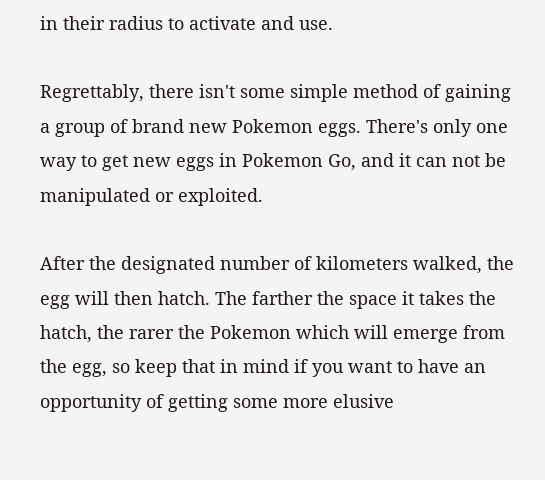in their radius to activate and use.

Regrettably, there isn't some simple method of gaining a group of brand new Pokemon eggs. There's only one way to get new eggs in Pokemon Go, and it can not be manipulated or exploited.

After the designated number of kilometers walked, the egg will then hatch. The farther the space it takes the hatch, the rarer the Pokemon which will emerge from the egg, so keep that in mind if you want to have an opportunity of getting some more elusive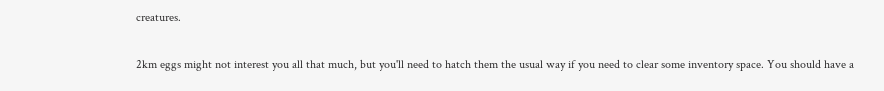creatures.

2km eggs might not interest you all that much, but you'll need to hatch them the usual way if you need to clear some inventory space. You should have a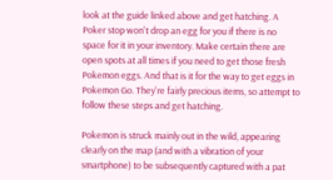look at the guide linked above and get hatching. A Poker stop won't drop an egg for you if there is no space for it in your inventory. Make certain there are open spots at all times if you need to get those fresh Pokemon eggs. And that is it for the way to get eggs in Pokemon Go. They're fairly precious items, so attempt to follow these steps and get hatching.

Pokemon is struck mainly out in the wild, appearing clearly on the map (and with a vibration of your smartphone) to be subsequently captured with a pat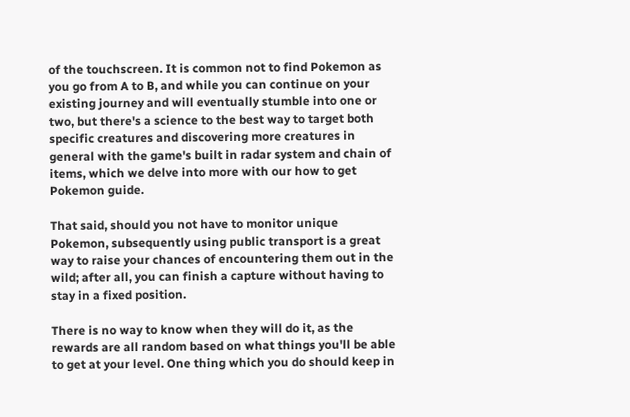of the touchscreen. It is common not to find Pokemon as you go from A to B, and while you can continue on your existing journey and will eventually stumble into one or two, but there's a science to the best way to target both specific creatures and discovering more creatures in general with the game's built in radar system and chain of items, which we delve into more with our how to get Pokemon guide.

That said, should you not have to monitor unique Pokemon, subsequently using public transport is a great way to raise your chances of encountering them out in the wild; after all, you can finish a capture without having to stay in a fixed position.

There is no way to know when they will do it, as the rewards are all random based on what things you'll be able to get at your level. One thing which you do should keep in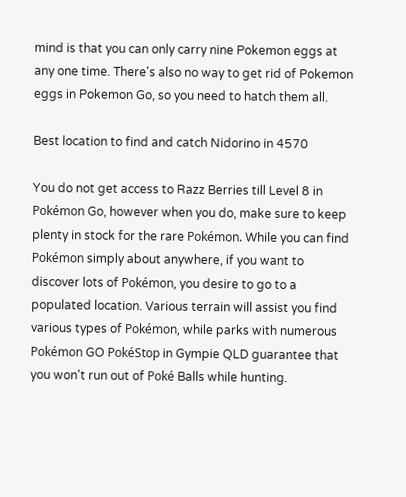mind is that you can only carry nine Pokemon eggs at any one time. There's also no way to get rid of Pokemon eggs in Pokemon Go, so you need to hatch them all.

Best location to find and catch Nidorino in 4570

You do not get access to Razz Berries till Level 8 in Pokémon Go, however when you do, make sure to keep plenty in stock for the rare Pokémon. While you can find Pokémon simply about anywhere, if you want to discover lots of Pokémon, you desire to go to a populated location. Various terrain will assist you find various types of Pokémon, while parks with numerous Pokémon GO PokéStop in Gympie QLD guarantee that you won't run out of Poké Balls while hunting.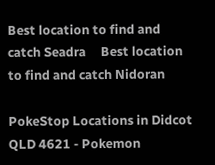Best location to find and catch Seadra     Best location to find and catch Nidoran

PokeStop Locations in Didcot QLD 4621 - Pokemon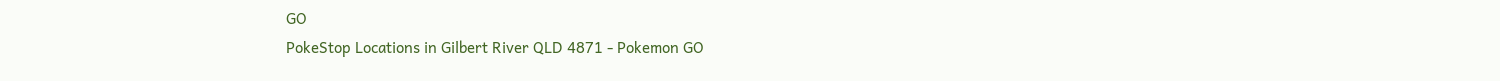GO
PokeStop Locations in Gilbert River QLD 4871 - Pokemon GO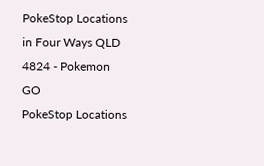PokeStop Locations in Four Ways QLD 4824 - Pokemon GO
PokeStop Locations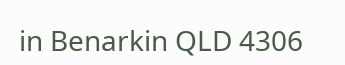in Benarkin QLD 4306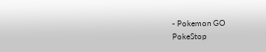- Pokemon GO
PokeStop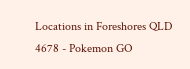Locations in Foreshores QLD 4678 - Pokemon GO